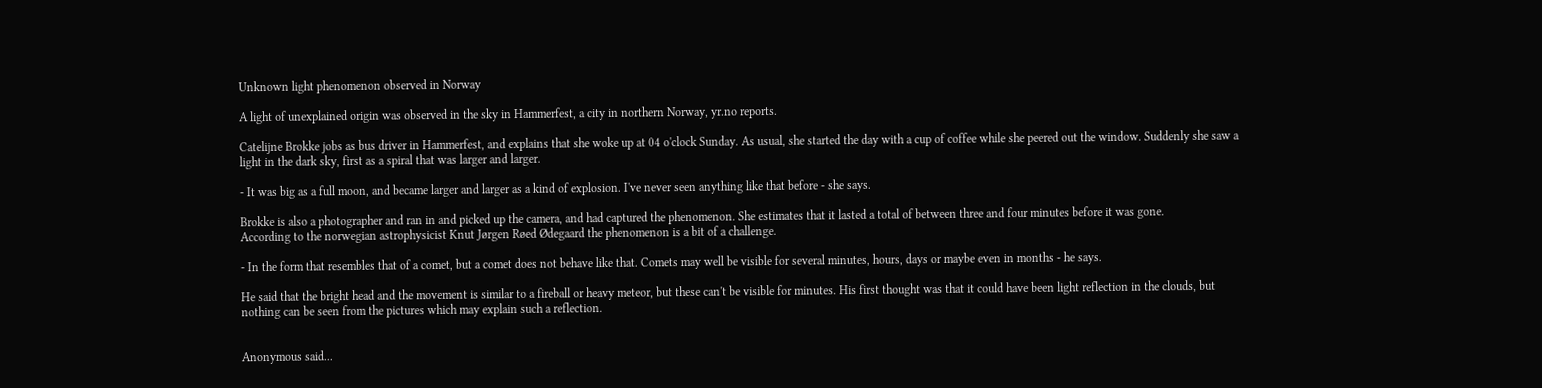Unknown light phenomenon observed in Norway

A light of unexplained origin was observed in the sky in Hammerfest, a city in northern Norway, yr.no reports.

Catelijne Brokke jobs as bus driver in Hammerfest, and explains that she woke up at 04 o'clock Sunday. As usual, she started the day with a cup of coffee while she peered out the window. Suddenly she saw a light in the dark sky, first as a spiral that was larger and larger.

- It was big as a full moon, and became larger and larger as a kind of explosion. I've never seen anything like that before - she says.

Brokke is also a photographer and ran in and picked up the camera, and had captured the phenomenon. She estimates that it lasted a total of between three and four minutes before it was gone.
According to the norwegian astrophysicist Knut Jørgen Røed Ødegaard the phenomenon is a bit of a challenge.

- In the form that resembles that of a comet, but a comet does not behave like that. Comets may well be visible for several minutes, hours, days or maybe even in months - he says.

He said that the bright head and the movement is similar to a fireball or heavy meteor, but these can't be visible for minutes. His first thought was that it could have been light reflection in the clouds, but nothing can be seen from the pictures which may explain such a reflection.


Anonymous said...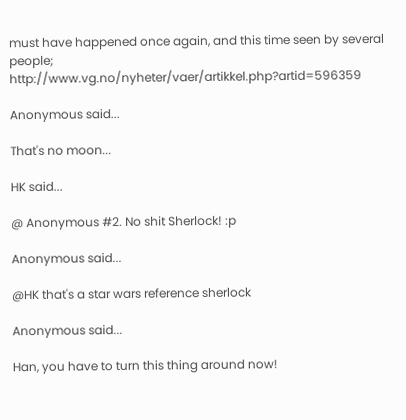must have happened once again, and this time seen by several people; http://www.vg.no/nyheter/vaer/artikkel.php?artid=596359

Anonymous said...

That's no moon...

HK said...

@ Anonymous #2. No shit Sherlock! :p

Anonymous said...

@HK that's a star wars reference sherlock

Anonymous said...

Han, you have to turn this thing around now!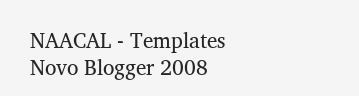NAACAL - Templates Novo Blogger 2008